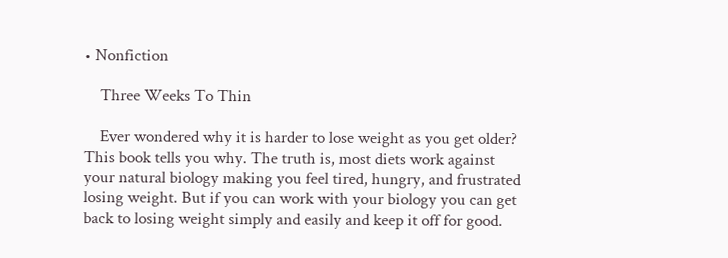• Nonfiction

    Three Weeks To Thin

    Ever wondered why it is harder to lose weight as you get older? This book tells you why. The truth is, most diets work against your natural biology making you feel tired, hungry, and frustrated losing weight. But if you can work with your biology you can get back to losing weight simply and easily and keep it off for good.